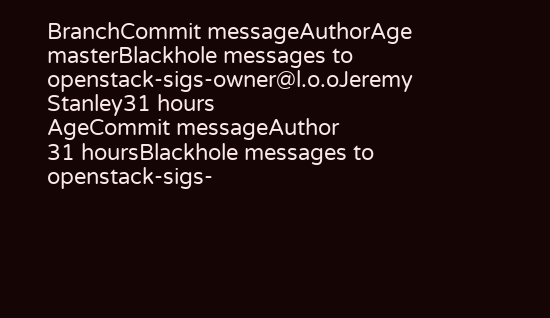BranchCommit messageAuthorAge
masterBlackhole messages to openstack-sigs-owner@l.o.oJeremy Stanley31 hours
AgeCommit messageAuthor
31 hoursBlackhole messages to openstack-sigs-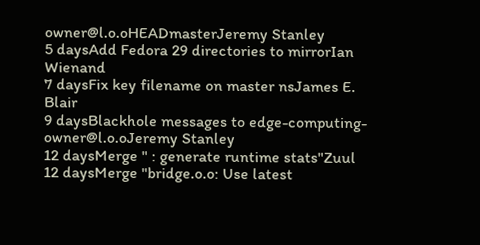owner@l.o.oHEADmasterJeremy Stanley
5 daysAdd Fedora 29 directories to mirrorIan Wienand
7 daysFix key filename on master nsJames E. Blair
9 daysBlackhole messages to edge-computing-owner@l.o.oJeremy Stanley
12 daysMerge " : generate runtime stats"Zuul
12 daysMerge "bridge.o.o: Use latest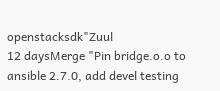openstacksdk"Zuul
12 daysMerge "Pin bridge.o.o to ansible 2.7.0, add devel testing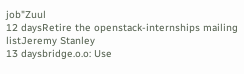job"Zuul
12 daysRetire the openstack-internships mailing listJeremy Stanley
13 daysbridge.o.o: Use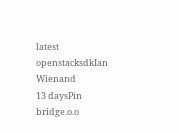latest openstacksdkIan Wienand
13 daysPin bridge.o.o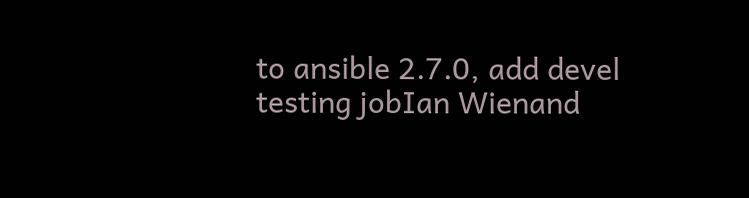to ansible 2.7.0, add devel testing jobIan Wienand